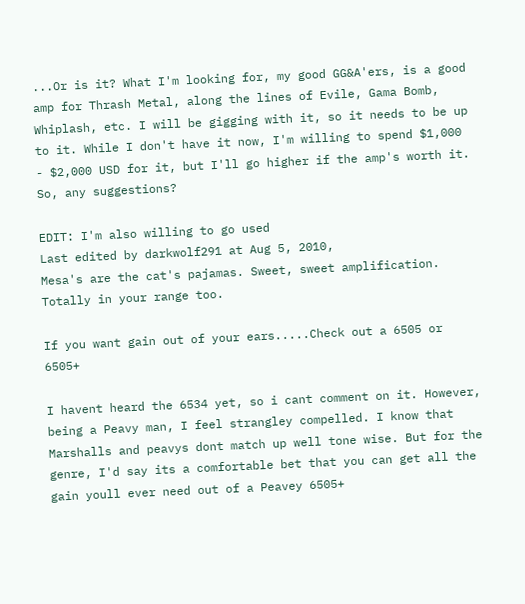...Or is it? What I'm looking for, my good GG&A'ers, is a good amp for Thrash Metal, along the lines of Evile, Gama Bomb, Whiplash, etc. I will be gigging with it, so it needs to be up to it. While I don't have it now, I'm willing to spend $1,000 - $2,000 USD for it, but I'll go higher if the amp's worth it.
So, any suggestions?

EDIT: I'm also willing to go used
Last edited by darkwolf291 at Aug 5, 2010,
Mesa's are the cat's pajamas. Sweet, sweet amplification. Totally in your range too.

If you want gain out of your ears.....Check out a 6505 or 6505+

I havent heard the 6534 yet, so i cant comment on it. However, being a Peavy man, I feel strangley compelled. I know that Marshalls and peavys dont match up well tone wise. But for the genre, I'd say its a comfortable bet that you can get all the gain youll ever need out of a Peavey 6505+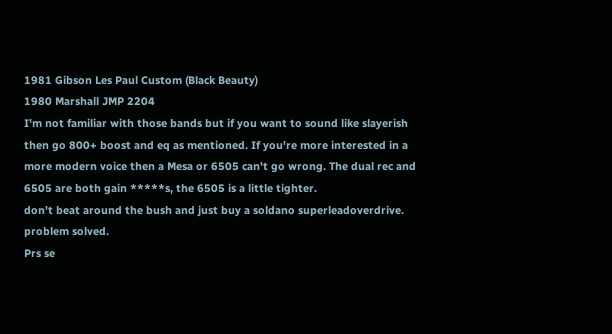1981 Gibson Les Paul Custom (Black Beauty)
1980 Marshall JMP 2204
I'm not familiar with those bands but if you want to sound like slayerish then go 800+ boost and eq as mentioned. If you're more interested in a more modern voice then a Mesa or 6505 can't go wrong. The dual rec and 6505 are both gain *****s, the 6505 is a little tighter.
don't beat around the bush and just buy a soldano superleadoverdrive. problem solved.
Prs se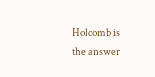Holcomb is the answer